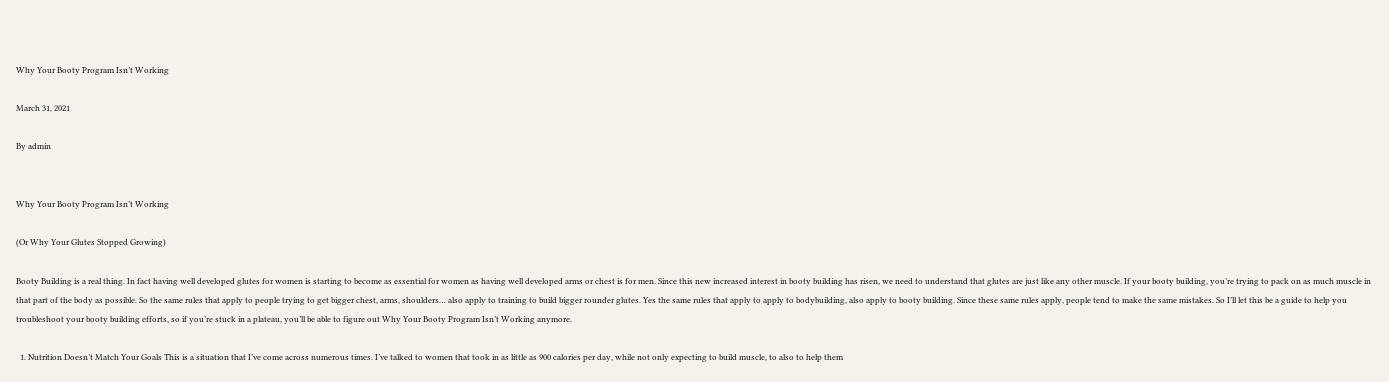Why Your Booty Program Isn’t Working

March 31, 2021

By admin


Why Your Booty Program Isn’t Working

(Or Why Your Glutes Stopped Growing)

Booty Building is a real thing. In fact having well developed glutes for women is starting to become as essential for women as having well developed arms or chest is for men. Since this new increased interest in booty building has risen, we need to understand that glutes are just like any other muscle. If your booty building, you’re trying to pack on as much muscle in that part of the body as possible. So the same rules that apply to people trying to get bigger chest, arms, shoulders… also apply to training to build bigger rounder glutes. Yes the same rules that apply to apply to bodybuilding, also apply to booty building. Since these same rules apply, people tend to make the same mistakes. So I’ll let this be a guide to help you troubleshoot your booty building efforts, so if you’re stuck in a plateau, you’ll be able to figure out Why Your Booty Program Isn’t Working anymore.

  1. Nutrition Doesn’t Match Your Goals This is a situation that I’ve come across numerous times. I’ve talked to women that took in as little as 900 calories per day, while not only expecting to build muscle, to also to help them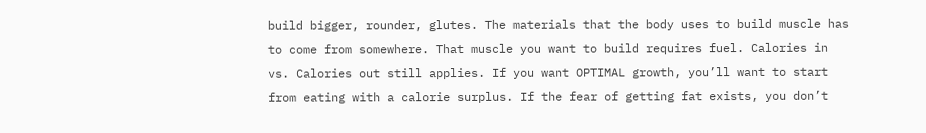build bigger, rounder, glutes. The materials that the body uses to build muscle has to come from somewhere. That muscle you want to build requires fuel. Calories in vs. Calories out still applies. If you want OPTIMAL growth, you’ll want to start from eating with a calorie surplus. If the fear of getting fat exists, you don’t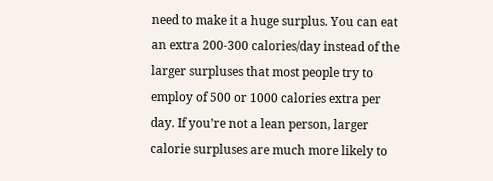need to make it a huge surplus. You can eat an extra 200-300 calories/day instead of the larger surpluses that most people try to employ of 500 or 1000 calories extra per day. If you’re not a lean person, larger calorie surpluses are much more likely to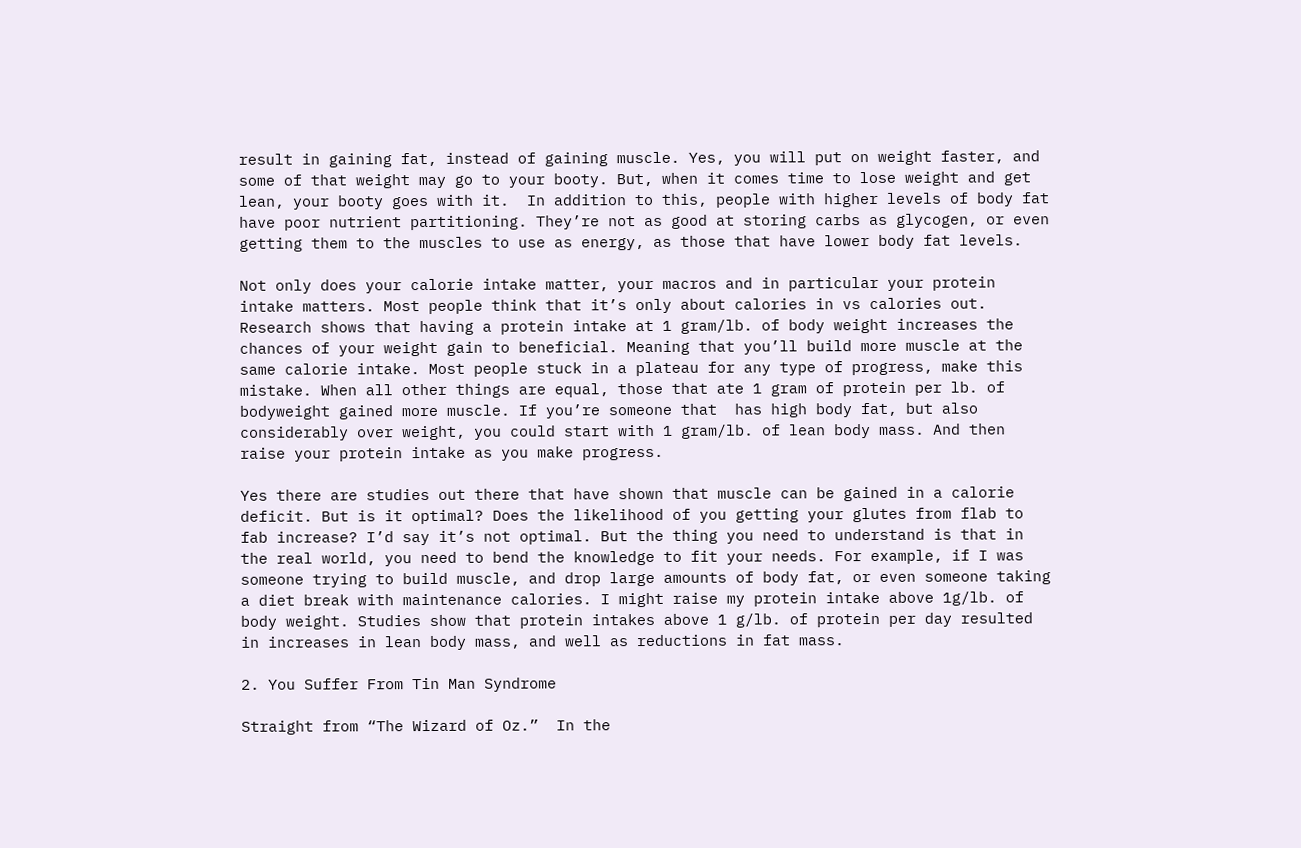result in gaining fat, instead of gaining muscle. Yes, you will put on weight faster, and some of that weight may go to your booty. But, when it comes time to lose weight and get lean, your booty goes with it.  In addition to this, people with higher levels of body fat have poor nutrient partitioning. They’re not as good at storing carbs as glycogen, or even getting them to the muscles to use as energy, as those that have lower body fat levels.

Not only does your calorie intake matter, your macros and in particular your protein intake matters. Most people think that it’s only about calories in vs calories out. Research shows that having a protein intake at 1 gram/lb. of body weight increases the chances of your weight gain to beneficial. Meaning that you’ll build more muscle at the same calorie intake. Most people stuck in a plateau for any type of progress, make this mistake. When all other things are equal, those that ate 1 gram of protein per lb. of bodyweight gained more muscle. If you’re someone that  has high body fat, but also considerably over weight, you could start with 1 gram/lb. of lean body mass. And then raise your protein intake as you make progress.

Yes there are studies out there that have shown that muscle can be gained in a calorie deficit. But is it optimal? Does the likelihood of you getting your glutes from flab to fab increase? I’d say it’s not optimal. But the thing you need to understand is that in the real world, you need to bend the knowledge to fit your needs. For example, if I was someone trying to build muscle, and drop large amounts of body fat, or even someone taking a diet break with maintenance calories. I might raise my protein intake above 1g/lb. of body weight. Studies show that protein intakes above 1 g/lb. of protein per day resulted in increases in lean body mass, and well as reductions in fat mass.

2. You Suffer From Tin Man Syndrome

Straight from “The Wizard of Oz.”  In the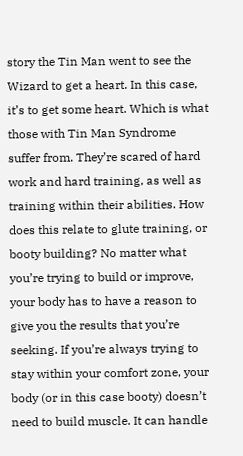story the Tin Man went to see the Wizard to get a heart. In this case, it’s to get some heart. Which is what those with Tin Man Syndrome suffer from. They’re scared of hard work and hard training, as well as training within their abilities. How does this relate to glute training, or booty building? No matter what you’re trying to build or improve, your body has to have a reason to give you the results that you’re seeking. If you’re always trying to stay within your comfort zone, your body (or in this case booty) doesn’t need to build muscle. It can handle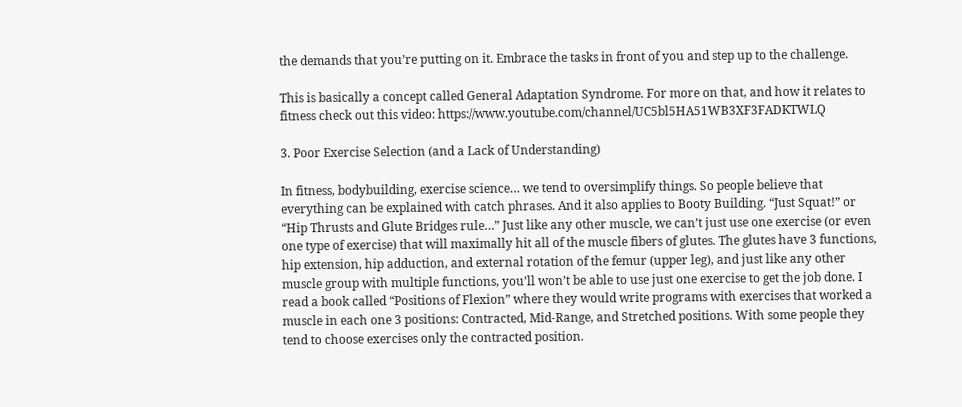the demands that you’re putting on it. Embrace the tasks in front of you and step up to the challenge.

This is basically a concept called General Adaptation Syndrome. For more on that, and how it relates to fitness check out this video: https://www.youtube.com/channel/UC5bl5HA51WB3XF3FADKTWLQ

3. Poor Exercise Selection (and a Lack of Understanding)

In fitness, bodybuilding, exercise science… we tend to oversimplify things. So people believe that everything can be explained with catch phrases. And it also applies to Booty Building. “Just Squat!” or “Hip Thrusts and Glute Bridges rule…” Just like any other muscle, we can’t just use one exercise (or even one type of exercise) that will maximally hit all of the muscle fibers of glutes. The glutes have 3 functions, hip extension, hip adduction, and external rotation of the femur (upper leg), and just like any other muscle group with multiple functions, you’ll won’t be able to use just one exercise to get the job done. I read a book called “Positions of Flexion” where they would write programs with exercises that worked a muscle in each one 3 positions: Contracted, Mid-Range, and Stretched positions. With some people they tend to choose exercises only the contracted position.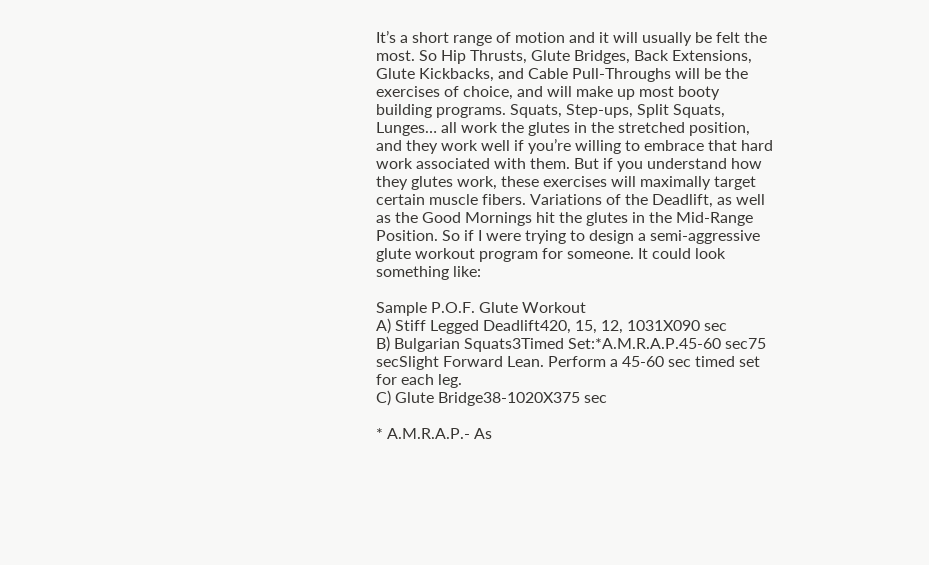It’s a short range of motion and it will usually be felt the most. So Hip Thrusts, Glute Bridges, Back Extensions, Glute Kickbacks, and Cable Pull-Throughs will be the exercises of choice, and will make up most booty building programs. Squats, Step-ups, Split Squats, Lunges… all work the glutes in the stretched position, and they work well if you’re willing to embrace that hard work associated with them. But if you understand how they glutes work, these exercises will maximally target certain muscle fibers. Variations of the Deadlift, as well as the Good Mornings hit the glutes in the Mid-Range Position. So if I were trying to design a semi-aggressive glute workout program for someone. It could look something like:

Sample P.O.F. Glute Workout
A) Stiff Legged Deadlift420, 15, 12, 1031X090 sec
B) Bulgarian Squats3Timed Set:*A.M.R.A.P.45-60 sec75 secSlight Forward Lean. Perform a 45-60 sec timed set for each leg.
C) Glute Bridge38-1020X375 sec

* A.M.R.A.P.- As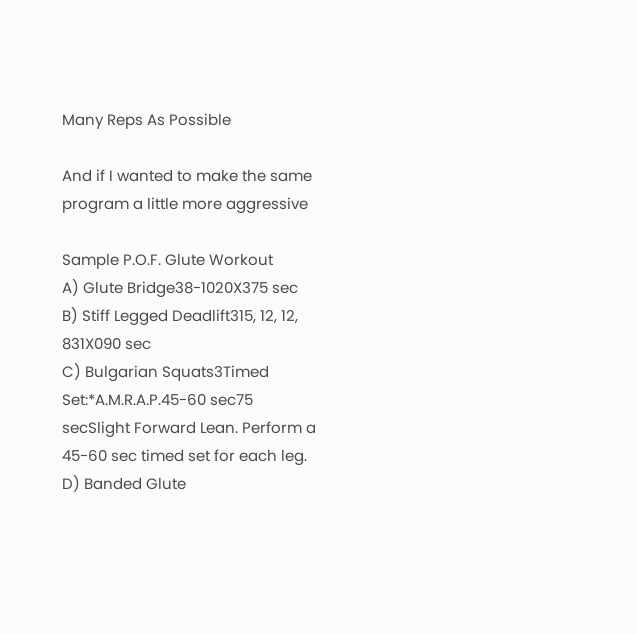Many Reps As Possible

And if I wanted to make the same  program a little more aggressive

Sample P.O.F. Glute Workout
A) Glute Bridge38-1020X375 sec
B) Stiff Legged Deadlift315, 12, 12, 831X090 sec
C) Bulgarian Squats3Timed Set:*A.M.R.A.P.45-60 sec75 secSlight Forward Lean. Perform a 45-60 sec timed set for each leg.
D) Banded Glute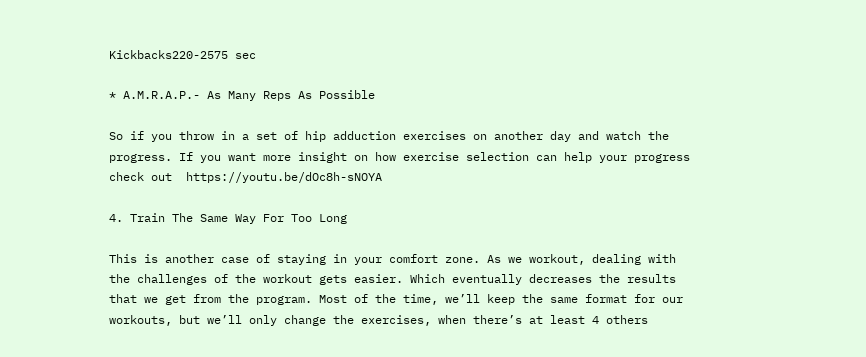Kickbacks220-2575 sec

* A.M.R.A.P.- As Many Reps As Possible

So if you throw in a set of hip adduction exercises on another day and watch the progress. If you want more insight on how exercise selection can help your progress check out  https://youtu.be/dOc8h-sNOYA

4. Train The Same Way For Too Long

This is another case of staying in your comfort zone. As we workout, dealing with the challenges of the workout gets easier. Which eventually decreases the results that we get from the program. Most of the time, we’ll keep the same format for our workouts, but we’ll only change the exercises, when there’s at least 4 others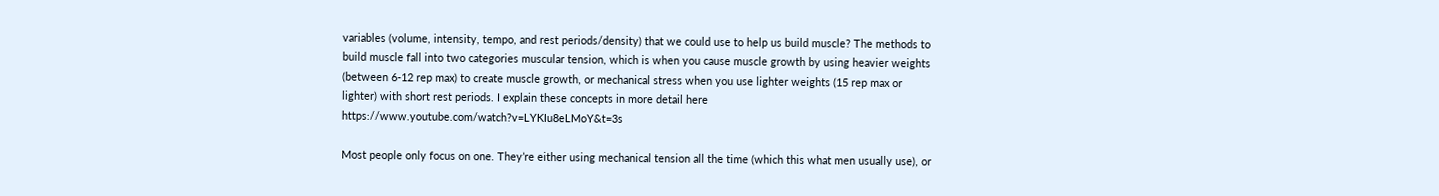variables (volume, intensity, tempo, and rest periods/density) that we could use to help us build muscle? The methods to build muscle fall into two categories muscular tension, which is when you cause muscle growth by using heavier weights (between 6-12 rep max) to create muscle growth, or mechanical stress when you use lighter weights (15 rep max or lighter) with short rest periods. I explain these concepts in more detail here https://www.youtube.com/watch?v=LYKIu8eLMoY&t=3s

Most people only focus on one. They’re either using mechanical tension all the time (which this what men usually use), or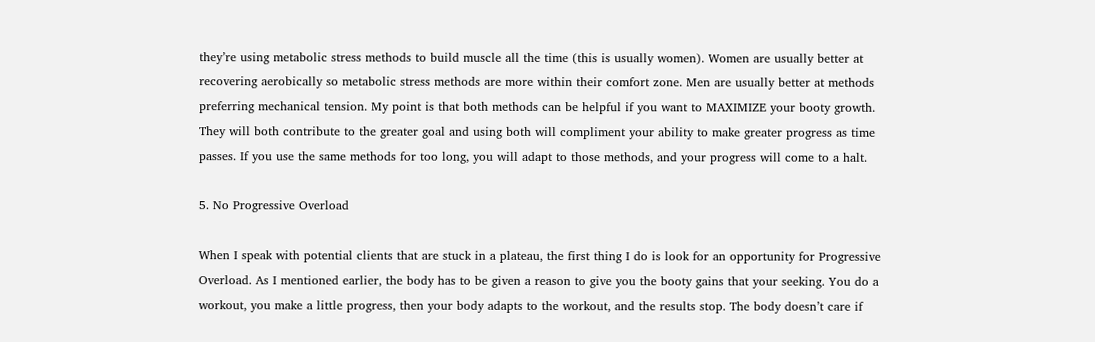they’re using metabolic stress methods to build muscle all the time (this is usually women). Women are usually better at recovering aerobically so metabolic stress methods are more within their comfort zone. Men are usually better at methods preferring mechanical tension. My point is that both methods can be helpful if you want to MAXIMIZE your booty growth. They will both contribute to the greater goal and using both will compliment your ability to make greater progress as time passes. If you use the same methods for too long, you will adapt to those methods, and your progress will come to a halt.

5. No Progressive Overload

When I speak with potential clients that are stuck in a plateau, the first thing I do is look for an opportunity for Progressive Overload. As I mentioned earlier, the body has to be given a reason to give you the booty gains that your seeking. You do a workout, you make a little progress, then your body adapts to the workout, and the results stop. The body doesn’t care if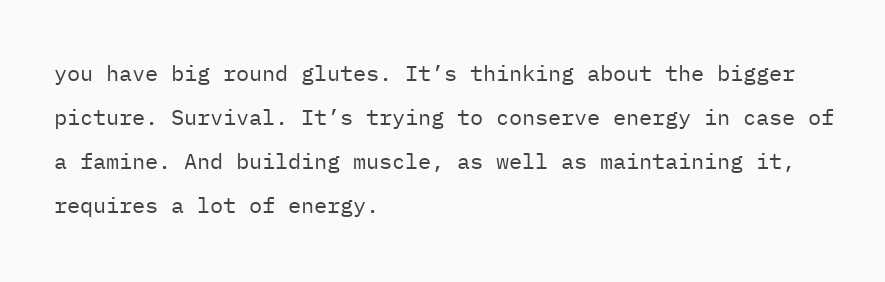you have big round glutes. It’s thinking about the bigger picture. Survival. It’s trying to conserve energy in case of a famine. And building muscle, as well as maintaining it, requires a lot of energy.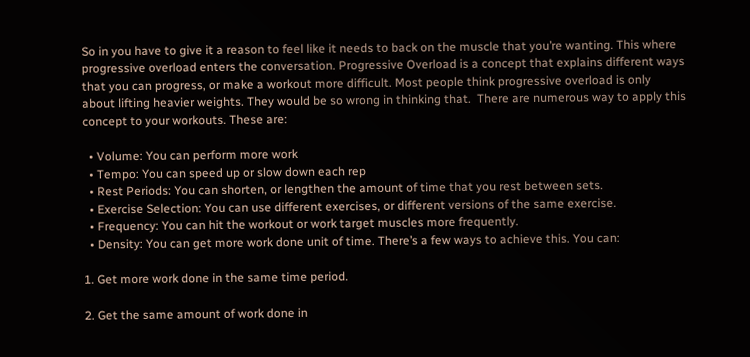So in you have to give it a reason to feel like it needs to back on the muscle that you’re wanting. This where progressive overload enters the conversation. Progressive Overload is a concept that explains different ways that you can progress, or make a workout more difficult. Most people think progressive overload is only  about lifting heavier weights. They would be so wrong in thinking that.  There are numerous way to apply this concept to your workouts. These are:

  • Volume: You can perform more work
  • Tempo: You can speed up or slow down each rep
  • Rest Periods: You can shorten, or lengthen the amount of time that you rest between sets.
  • Exercise Selection: You can use different exercises, or different versions of the same exercise.
  • Frequency: You can hit the workout or work target muscles more frequently.
  • Density: You can get more work done unit of time. There’s a few ways to achieve this. You can:

1. Get more work done in the same time period.

2. Get the same amount of work done in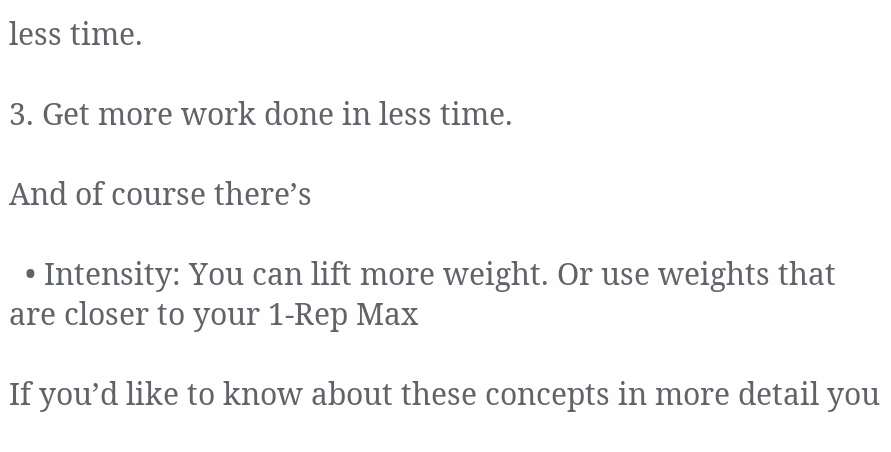less time.

3. Get more work done in less time.

And of course there’s

  • Intensity: You can lift more weight. Or use weights that are closer to your 1-Rep Max

If you’d like to know about these concepts in more detail you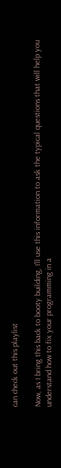can check out this playlist

Now, as I bring this back to booty building, I’ll use this information to ask the typical questions that will help you understand how to fix your programming in a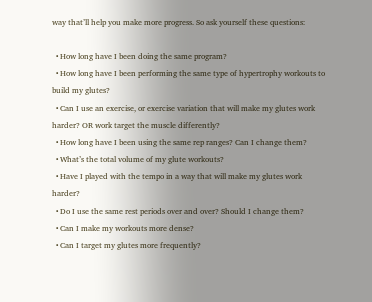way that’ll help you make more progress. So ask yourself these questions:

  • How long have I been doing the same program?
  • How long have I been performing the same type of hypertrophy workouts to build my glutes?
  • Can I use an exercise, or exercise variation that will make my glutes work harder? OR work target the muscle differently?
  • How long have I been using the same rep ranges? Can I change them?
  • What’s the total volume of my glute workouts?
  • Have I played with the tempo in a way that will make my glutes work harder?
  • Do I use the same rest periods over and over? Should I change them?
  • Can I make my workouts more dense?
  • Can I target my glutes more frequently?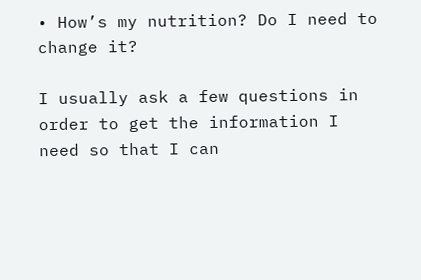• How’s my nutrition? Do I need to change it?

I usually ask a few questions in order to get the information I need so that I can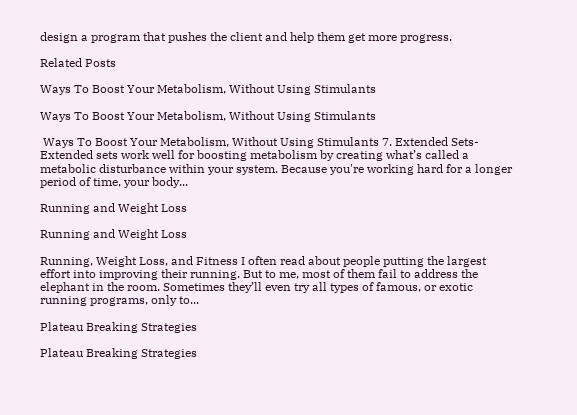design a program that pushes the client and help them get more progress.

Related Posts

Ways To Boost Your Metabolism, Without Using Stimulants

Ways To Boost Your Metabolism, Without Using Stimulants

 Ways To Boost Your Metabolism, Without Using Stimulants 7. Extended Sets- Extended sets work well for boosting metabolism by creating what’s called a metabolic disturbance within your system. Because you're working hard for a longer period of time, your body...

Running and Weight Loss

Running and Weight Loss

Running, Weight Loss, and Fitness I often read about people putting the largest effort into improving their running. But to me, most of them fail to address the elephant in the room. Sometimes they’ll even try all types of famous, or exotic running programs, only to...

Plateau Breaking Strategies

Plateau Breaking Strategies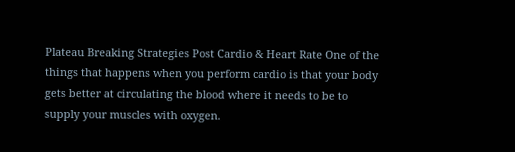Plateau Breaking Strategies Post Cardio & Heart Rate One of the things that happens when you perform cardio is that your body  gets better at circulating the blood where it needs to be to supply your muscles with oxygen.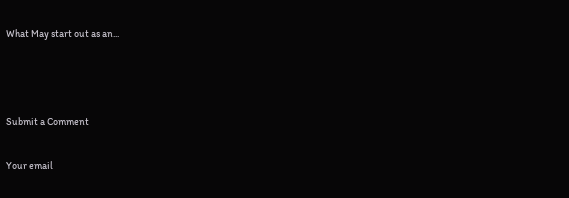What May start out as an...



Submit a Comment

Your email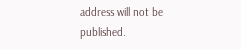address will not be published.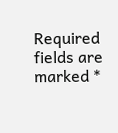Required fields are marked *